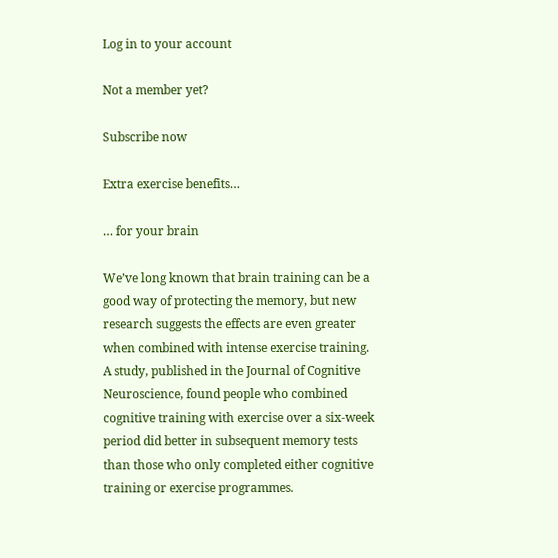Log in to your account

Not a member yet?

Subscribe now

Extra exercise benefits…

… for your brain

We’ve long known that brain training can be a good way of protecting the memory, but new research suggests the effects are even greater when combined with intense exercise training. A study, published in the Journal of Cognitive Neuroscience, found people who combined cognitive training with exercise over a six-week period did better in subsequent memory tests than those who only completed either cognitive training or exercise programmes.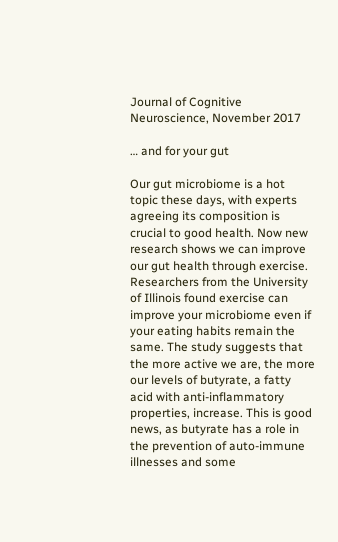Journal of Cognitive Neuroscience, November 2017

… and for your gut

Our gut microbiome is a hot topic these days, with experts agreeing its composition is crucial to good health. Now new research shows we can improve our gut health through exercise. Researchers from the University of Illinois found exercise can improve your microbiome even if your eating habits remain the same. The study suggests that the more active we are, the more our levels of butyrate, a fatty acid with anti-inflammatory properties, increase. This is good news, as butyrate has a role in the prevention of auto-immune illnesses and some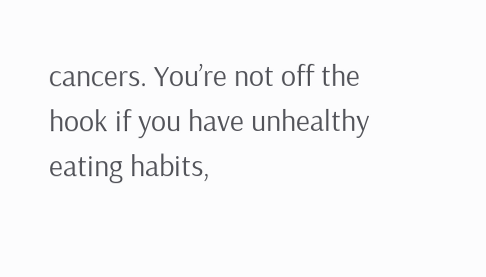cancers. You’re not off the hook if you have unhealthy eating habits,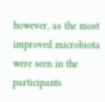however, as the most improved microbiota were seen in the participants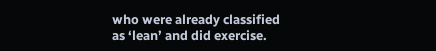who were already classified as ‘lean’ and did exercise.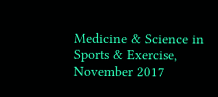Medicine & Science in Sports & Exercise, November 2017